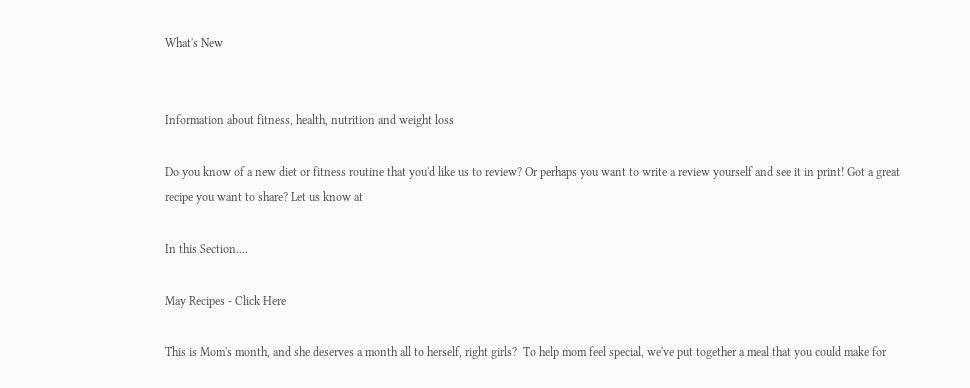What's New


Information about fitness, health, nutrition and weight loss

Do you know of a new diet or fitness routine that you'd like us to review? Or perhaps you want to write a review yourself and see it in print! Got a great recipe you want to share? Let us know at

In this Section....

May Recipes - Click Here

This is Mom's month, and she deserves a month all to herself, right girls?  To help mom feel special, we've put together a meal that you could make for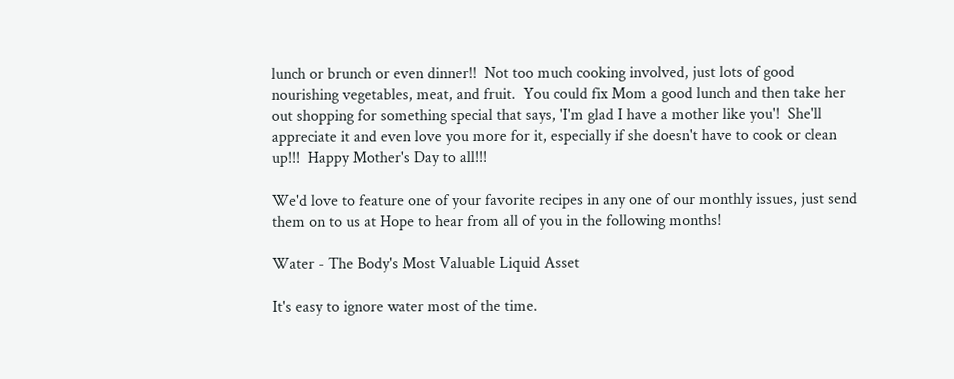lunch or brunch or even dinner!!  Not too much cooking involved, just lots of good nourishing vegetables, meat, and fruit.  You could fix Mom a good lunch and then take her out shopping for something special that says, 'I'm glad I have a mother like you'!  She'll appreciate it and even love you more for it, especially if she doesn't have to cook or clean up!!!  Happy Mother's Day to all!!!

We'd love to feature one of your favorite recipes in any one of our monthly issues, just send them on to us at Hope to hear from all of you in the following months!

Water - The Body's Most Valuable Liquid Asset

It's easy to ignore water most of the time.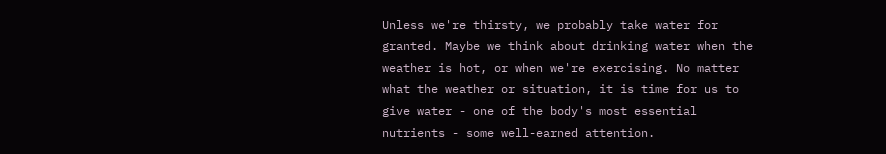Unless we're thirsty, we probably take water for granted. Maybe we think about drinking water when the weather is hot, or when we're exercising. No matter what the weather or situation, it is time for us to give water - one of the body's most essential nutrients - some well-earned attention.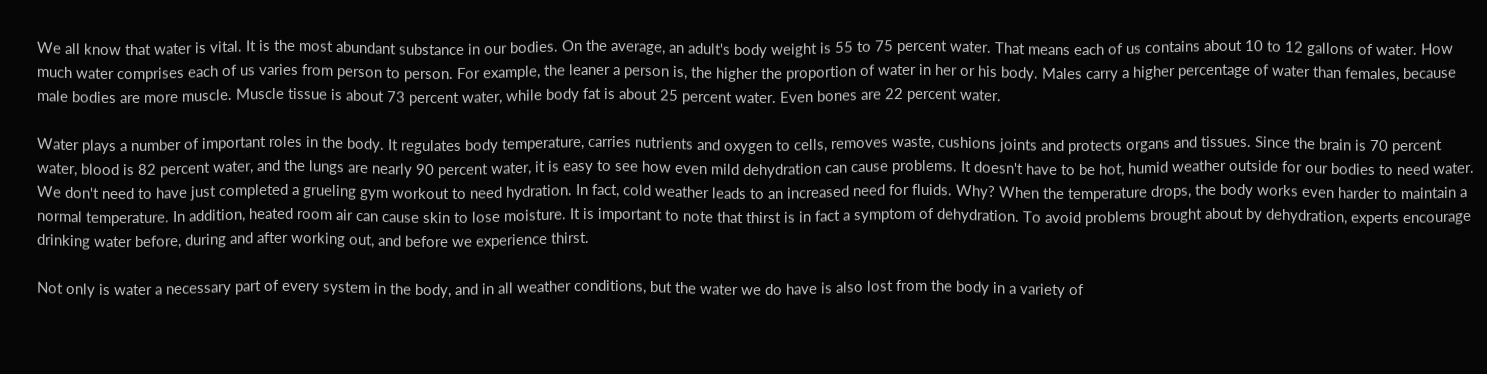We all know that water is vital. It is the most abundant substance in our bodies. On the average, an adult's body weight is 55 to 75 percent water. That means each of us contains about 10 to 12 gallons of water. How much water comprises each of us varies from person to person. For example, the leaner a person is, the higher the proportion of water in her or his body. Males carry a higher percentage of water than females, because male bodies are more muscle. Muscle tissue is about 73 percent water, while body fat is about 25 percent water. Even bones are 22 percent water.

Water plays a number of important roles in the body. It regulates body temperature, carries nutrients and oxygen to cells, removes waste, cushions joints and protects organs and tissues. Since the brain is 70 percent water, blood is 82 percent water, and the lungs are nearly 90 percent water, it is easy to see how even mild dehydration can cause problems. It doesn't have to be hot, humid weather outside for our bodies to need water. We don't need to have just completed a grueling gym workout to need hydration. In fact, cold weather leads to an increased need for fluids. Why? When the temperature drops, the body works even harder to maintain a normal temperature. In addition, heated room air can cause skin to lose moisture. It is important to note that thirst is in fact a symptom of dehydration. To avoid problems brought about by dehydration, experts encourage drinking water before, during and after working out, and before we experience thirst.

Not only is water a necessary part of every system in the body, and in all weather conditions, but the water we do have is also lost from the body in a variety of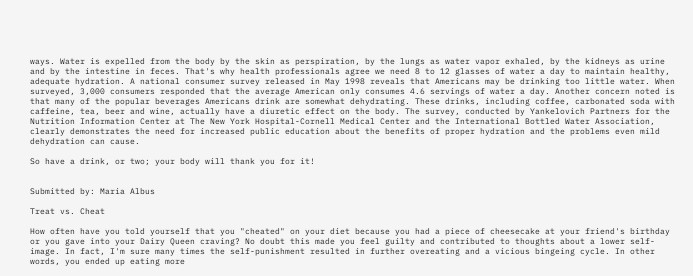ways. Water is expelled from the body by the skin as perspiration, by the lungs as water vapor exhaled, by the kidneys as urine and by the intestine in feces. That's why health professionals agree we need 8 to 12 glasses of water a day to maintain healthy, adequate hydration. A national consumer survey released in May 1998 reveals that Americans may be drinking too little water. When surveyed, 3,000 consumers responded that the average American only consumes 4.6 servings of water a day. Another concern noted is that many of the popular beverages Americans drink are somewhat dehydrating. These drinks, including coffee, carbonated soda with caffeine, tea, beer and wine, actually have a diuretic effect on the body. The survey, conducted by Yankelovich Partners for the Nutrition Information Center at The New York Hospital-Cornell Medical Center and the International Bottled Water Association, clearly demonstrates the need for increased public education about the benefits of proper hydration and the problems even mild dehydration can cause.

So have a drink, or two; your body will thank you for it!


Submitted by: Maria Albus

Treat vs. Cheat

How often have you told yourself that you "cheated" on your diet because you had a piece of cheesecake at your friend's birthday or you gave into your Dairy Queen craving? No doubt this made you feel guilty and contributed to thoughts about a lower self-image. In fact, I'm sure many times the self-punishment resulted in further overeating and a vicious bingeing cycle. In other words, you ended up eating more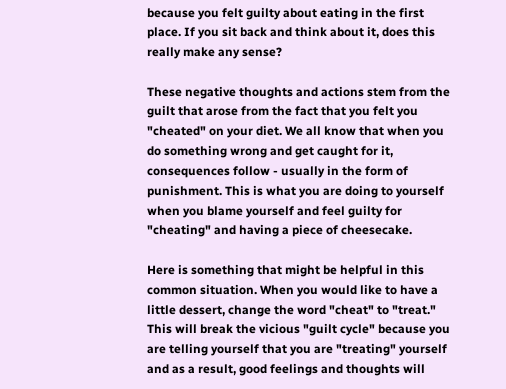because you felt guilty about eating in the first place. If you sit back and think about it, does this really make any sense?

These negative thoughts and actions stem from the guilt that arose from the fact that you felt you "cheated" on your diet. We all know that when you do something wrong and get caught for it, consequences follow - usually in the form of punishment. This is what you are doing to yourself when you blame yourself and feel guilty for "cheating" and having a piece of cheesecake.

Here is something that might be helpful in this common situation. When you would like to have a little dessert, change the word "cheat" to "treat." This will break the vicious "guilt cycle" because you are telling yourself that you are "treating" yourself and as a result, good feelings and thoughts will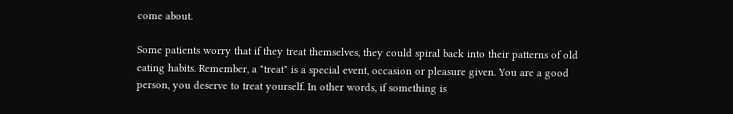come about.

Some patients worry that if they treat themselves, they could spiral back into their patterns of old eating habits. Remember, a "treat" is a special event, occasion or pleasure given. You are a good person, you deserve to treat yourself. In other words, if something is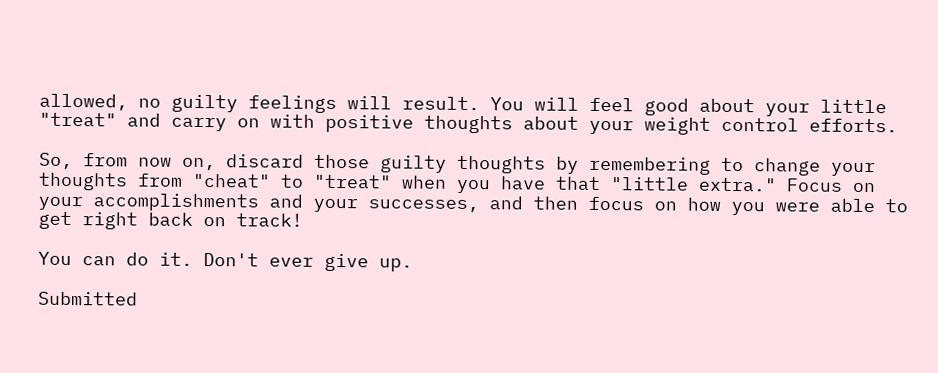allowed, no guilty feelings will result. You will feel good about your little "treat" and carry on with positive thoughts about your weight control efforts.

So, from now on, discard those guilty thoughts by remembering to change your thoughts from "cheat" to "treat" when you have that "little extra." Focus on your accomplishments and your successes, and then focus on how you were able to get right back on track!

You can do it. Don't ever give up.

Submitted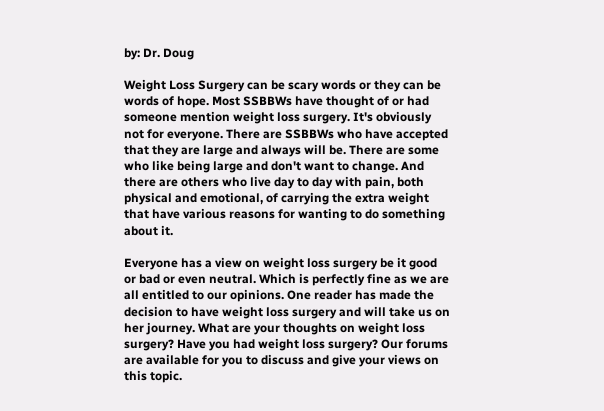by: Dr. Doug

Weight Loss Surgery can be scary words or they can be words of hope. Most SSBBWs have thought of or had someone mention weight loss surgery. It's obviously not for everyone. There are SSBBWs who have accepted that they are large and always will be. There are some who like being large and don't want to change. And there are others who live day to day with pain, both physical and emotional, of carrying the extra weight that have various reasons for wanting to do something about it.

Everyone has a view on weight loss surgery be it good or bad or even neutral. Which is perfectly fine as we are all entitled to our opinions. One reader has made the decision to have weight loss surgery and will take us on her journey. What are your thoughts on weight loss surgery? Have you had weight loss surgery? Our forums are available for you to discuss and give your views on this topic.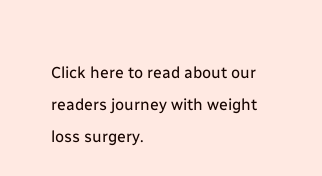Click here to read about our readers journey with weight loss surgery.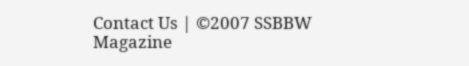Contact Us | ©2007 SSBBW Magazine